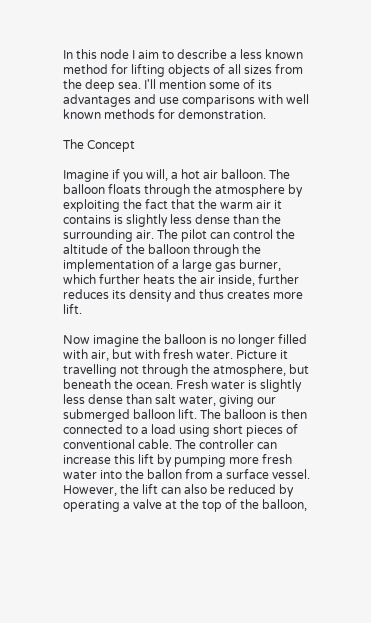In this node I aim to describe a less known method for lifting objects of all sizes from the deep sea. I'll mention some of its advantages and use comparisons with well known methods for demonstration.

The Concept

Imagine if you will, a hot air balloon. The balloon floats through the atmosphere by exploiting the fact that the warm air it contains is slightly less dense than the surrounding air. The pilot can control the altitude of the balloon through the implementation of a large gas burner, which further heats the air inside, further reduces its density and thus creates more lift.

Now imagine the balloon is no longer filled with air, but with fresh water. Picture it travelling not through the atmosphere, but beneath the ocean. Fresh water is slightly less dense than salt water, giving our submerged balloon lift. The balloon is then connected to a load using short pieces of conventional cable. The controller can increase this lift by pumping more fresh water into the ballon from a surface vessel. However, the lift can also be reduced by operating a valve at the top of the balloon,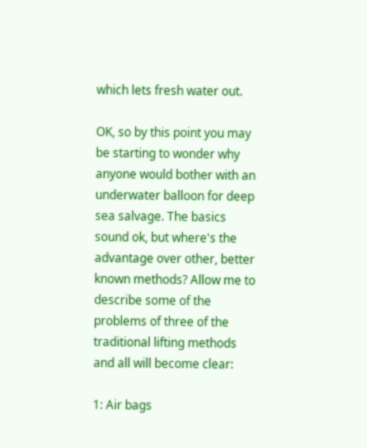which lets fresh water out.

OK, so by this point you may be starting to wonder why anyone would bother with an underwater balloon for deep sea salvage. The basics sound ok, but where's the advantage over other, better known methods? Allow me to describe some of the problems of three of the traditional lifting methods and all will become clear:

1: Air bags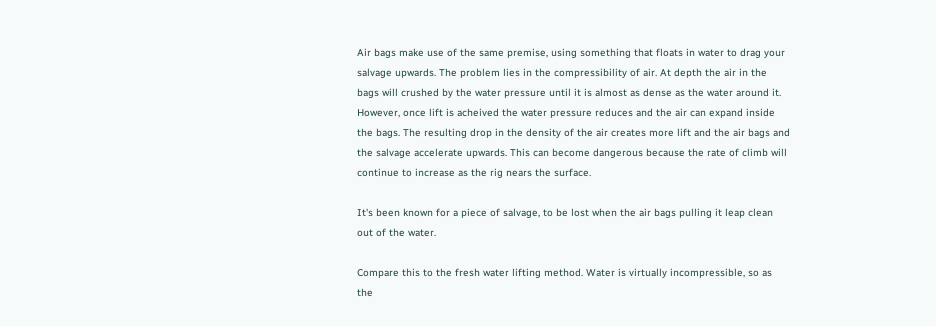Air bags make use of the same premise, using something that floats in water to drag your salvage upwards. The problem lies in the compressibility of air. At depth the air in the bags will crushed by the water pressure until it is almost as dense as the water around it. However, once lift is acheived the water pressure reduces and the air can expand inside the bags. The resulting drop in the density of the air creates more lift and the air bags and the salvage accelerate upwards. This can become dangerous because the rate of climb will continue to increase as the rig nears the surface.

It's been known for a piece of salvage, to be lost when the air bags pulling it leap clean out of the water.

Compare this to the fresh water lifting method. Water is virtually incompressible, so as the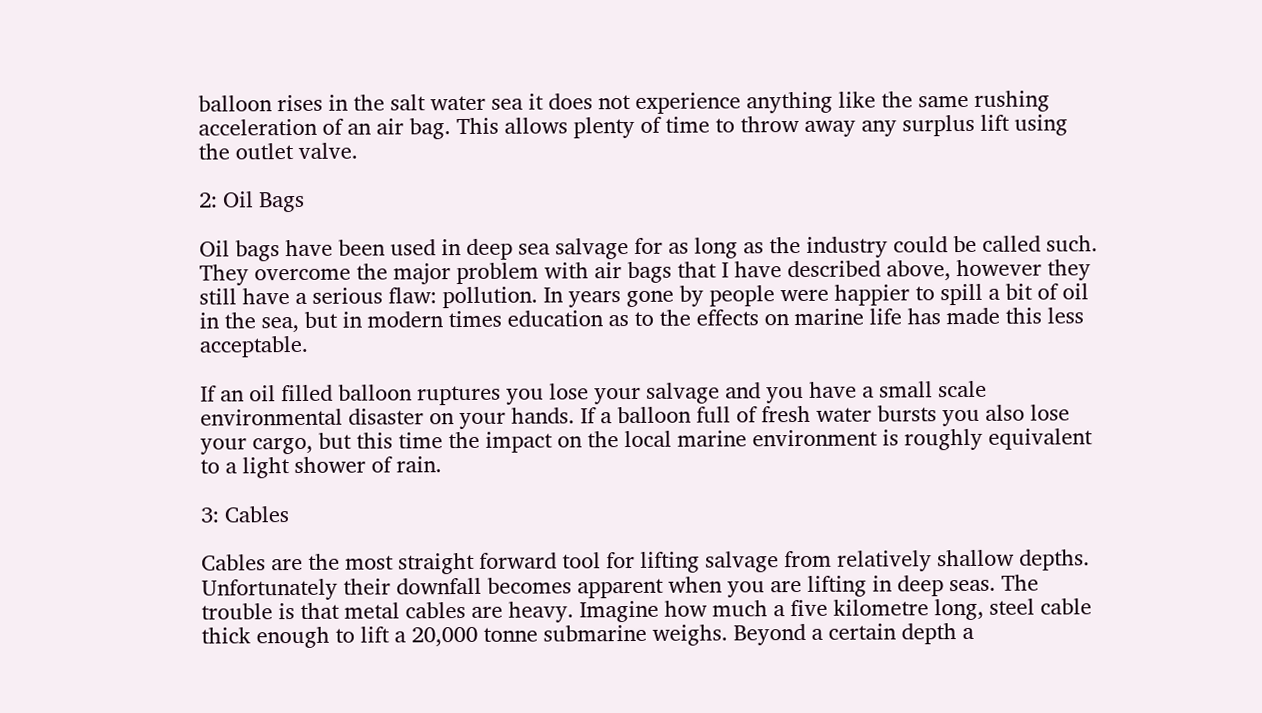balloon rises in the salt water sea it does not experience anything like the same rushing acceleration of an air bag. This allows plenty of time to throw away any surplus lift using the outlet valve.

2: Oil Bags

Oil bags have been used in deep sea salvage for as long as the industry could be called such. They overcome the major problem with air bags that I have described above, however they still have a serious flaw: pollution. In years gone by people were happier to spill a bit of oil in the sea, but in modern times education as to the effects on marine life has made this less acceptable.

If an oil filled balloon ruptures you lose your salvage and you have a small scale environmental disaster on your hands. If a balloon full of fresh water bursts you also lose your cargo, but this time the impact on the local marine environment is roughly equivalent to a light shower of rain.

3: Cables

Cables are the most straight forward tool for lifting salvage from relatively shallow depths. Unfortunately their downfall becomes apparent when you are lifting in deep seas. The trouble is that metal cables are heavy. Imagine how much a five kilometre long, steel cable thick enough to lift a 20,000 tonne submarine weighs. Beyond a certain depth a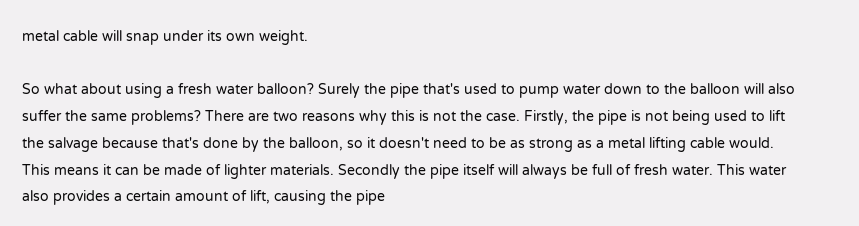metal cable will snap under its own weight.

So what about using a fresh water balloon? Surely the pipe that's used to pump water down to the balloon will also suffer the same problems? There are two reasons why this is not the case. Firstly, the pipe is not being used to lift the salvage because that's done by the balloon, so it doesn't need to be as strong as a metal lifting cable would. This means it can be made of lighter materials. Secondly the pipe itself will always be full of fresh water. This water also provides a certain amount of lift, causing the pipe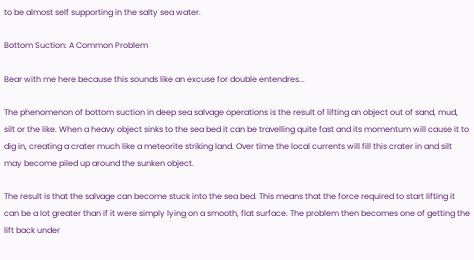to be almost self supporting in the salty sea water.

Bottom Suction: A Common Problem

Bear with me here because this sounds like an excuse for double entendres...

The phenomenon of bottom suction in deep sea salvage operations is the result of lifting an object out of sand, mud, silt or the like. When a heavy object sinks to the sea bed it can be travelling quite fast and its momentum will cause it to dig in, creating a crater much like a meteorite striking land. Over time the local currents will fill this crater in and silt may become piled up around the sunken object.

The result is that the salvage can become stuck into the sea bed. This means that the force required to start lifting it can be a lot greater than if it were simply lying on a smooth, flat surface. The problem then becomes one of getting the lift back under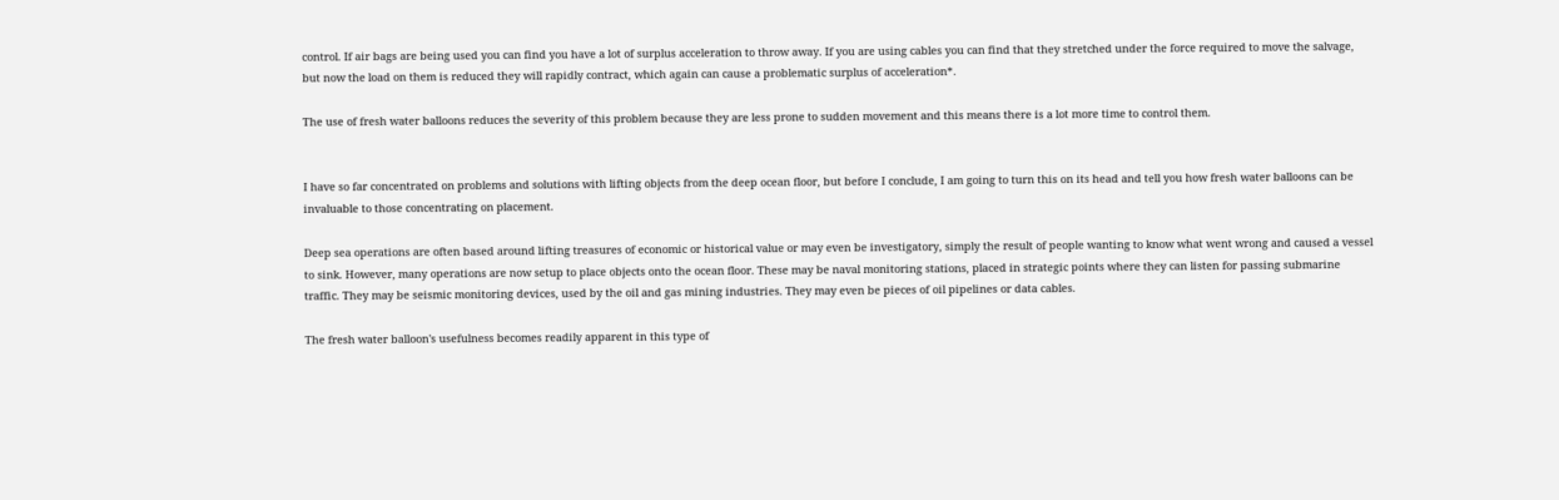control. If air bags are being used you can find you have a lot of surplus acceleration to throw away. If you are using cables you can find that they stretched under the force required to move the salvage, but now the load on them is reduced they will rapidly contract, which again can cause a problematic surplus of acceleration*.

The use of fresh water balloons reduces the severity of this problem because they are less prone to sudden movement and this means there is a lot more time to control them.


I have so far concentrated on problems and solutions with lifting objects from the deep ocean floor, but before I conclude, I am going to turn this on its head and tell you how fresh water balloons can be invaluable to those concentrating on placement.

Deep sea operations are often based around lifting treasures of economic or historical value or may even be investigatory, simply the result of people wanting to know what went wrong and caused a vessel to sink. However, many operations are now setup to place objects onto the ocean floor. These may be naval monitoring stations, placed in strategic points where they can listen for passing submarine traffic. They may be seismic monitoring devices, used by the oil and gas mining industries. They may even be pieces of oil pipelines or data cables.

The fresh water balloon's usefulness becomes readily apparent in this type of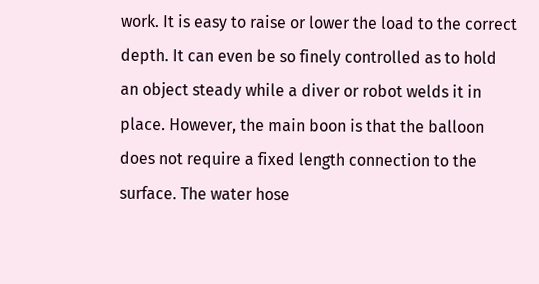work. It is easy to raise or lower the load to the correct depth. It can even be so finely controlled as to hold an object steady while a diver or robot welds it in place. However, the main boon is that the balloon does not require a fixed length connection to the surface. The water hose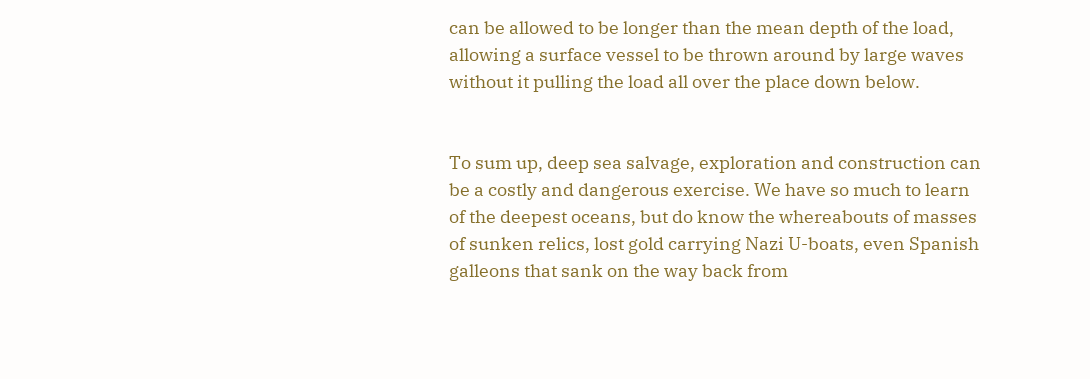can be allowed to be longer than the mean depth of the load, allowing a surface vessel to be thrown around by large waves without it pulling the load all over the place down below.


To sum up, deep sea salvage, exploration and construction can be a costly and dangerous exercise. We have so much to learn of the deepest oceans, but do know the whereabouts of masses of sunken relics, lost gold carrying Nazi U-boats, even Spanish galleons that sank on the way back from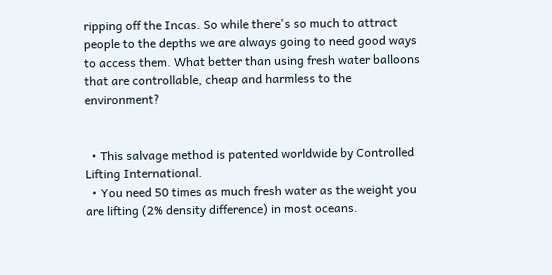ripping off the Incas. So while there's so much to attract people to the depths we are always going to need good ways to access them. What better than using fresh water balloons that are controllable, cheap and harmless to the environment?


  • This salvage method is patented worldwide by Controlled Lifting International.
  • You need 50 times as much fresh water as the weight you are lifting (2% density difference) in most oceans.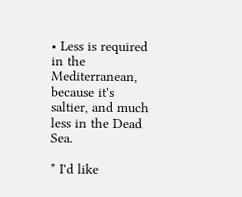• Less is required in the Mediterranean, because it's saltier, and much less in the Dead Sea.

* I'd like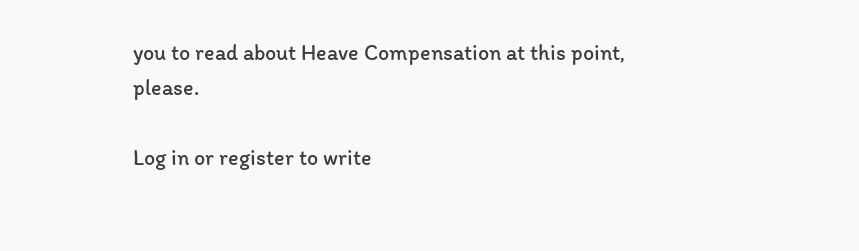you to read about Heave Compensation at this point, please.

Log in or register to write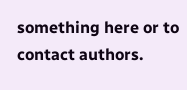something here or to contact authors.